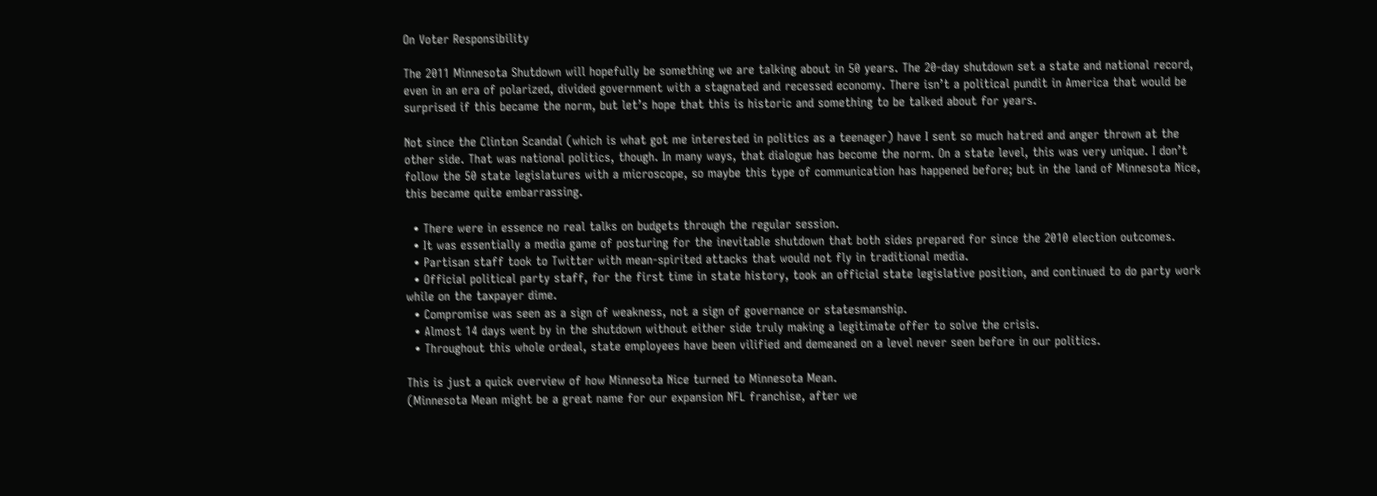On Voter Responsibility

The 2011 Minnesota Shutdown will hopefully be something we are talking about in 50 years. The 20-day shutdown set a state and national record, even in an era of polarized, divided government with a stagnated and recessed economy. There isn’t a political pundit in America that would be surprised if this became the norm, but let’s hope that this is historic and something to be talked about for years.

Not since the Clinton Scandal (which is what got me interested in politics as a teenager) have I sent so much hatred and anger thrown at the other side. That was national politics, though. In many ways, that dialogue has become the norm. On a state level, this was very unique. I don’t follow the 50 state legislatures with a microscope, so maybe this type of communication has happened before; but in the land of Minnesota Nice, this became quite embarrassing.

  • There were in essence no real talks on budgets through the regular session.
  • It was essentially a media game of posturing for the inevitable shutdown that both sides prepared for since the 2010 election outcomes.
  • Partisan staff took to Twitter with mean-spirited attacks that would not fly in traditional media.
  • Official political party staff, for the first time in state history, took an official state legislative position, and continued to do party work while on the taxpayer dime.
  • Compromise was seen as a sign of weakness, not a sign of governance or statesmanship.
  • Almost 14 days went by in the shutdown without either side truly making a legitimate offer to solve the crisis.
  • Throughout this whole ordeal, state employees have been vilified and demeaned on a level never seen before in our politics.

This is just a quick overview of how Minnesota Nice turned to Minnesota Mean.
(Minnesota Mean might be a great name for our expansion NFL franchise, after we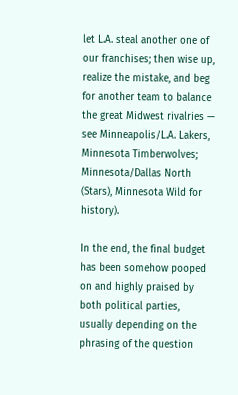let L.A. steal another one of our franchises; then wise up, realize the mistake, and beg for another team to balance the great Midwest rivalries — see Minneapolis/L.A. Lakers, Minnesota Timberwolves; Minnesota/Dallas North (Stars), Minnesota Wild for history).

In the end, the final budget has been somehow pooped on and highly praised by both political parties, usually depending on the phrasing of the question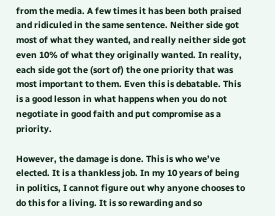from the media. A few times it has been both praised and ridiculed in the same sentence. Neither side got most of what they wanted, and really neither side got even 10% of what they originally wanted. In reality, each side got the (sort of) the one priority that was most important to them. Even this is debatable. This is a good lesson in what happens when you do not negotiate in good faith and put compromise as a priority.

However, the damage is done. This is who we’ve elected. It is a thankless job. In my 10 years of being in politics, I cannot figure out why anyone chooses to do this for a living. It is so rewarding and so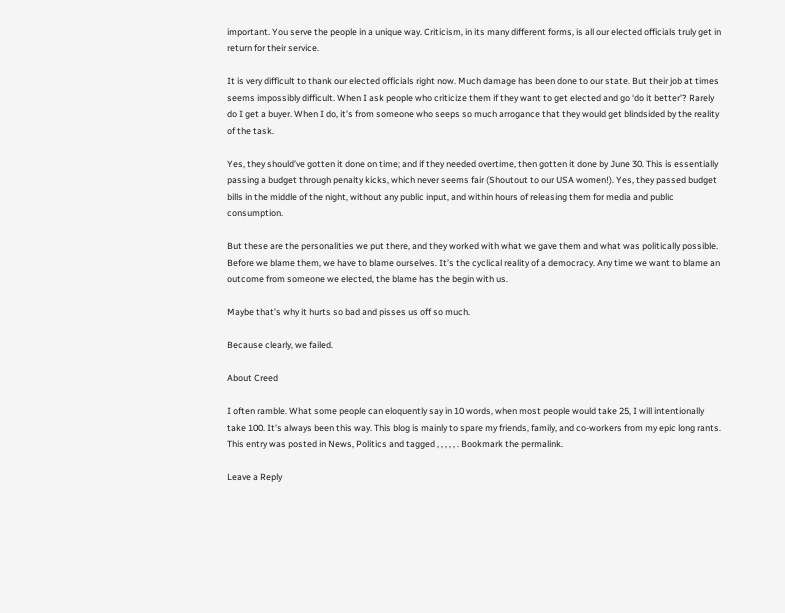important. You serve the people in a unique way. Criticism, in its many different forms, is all our elected officials truly get in return for their service.

It is very difficult to thank our elected officials right now. Much damage has been done to our state. But their job at times seems impossibly difficult. When I ask people who criticize them if they want to get elected and go ‘do it better’? Rarely do I get a buyer. When I do, it’s from someone who seeps so much arrogance that they would get blindsided by the reality of the task.

Yes, they should’ve gotten it done on time; and if they needed overtime, then gotten it done by June 30. This is essentially passing a budget through penalty kicks, which never seems fair (Shoutout to our USA women!). Yes, they passed budget bills in the middle of the night, without any public input, and within hours of releasing them for media and public consumption.

But these are the personalities we put there, and they worked with what we gave them and what was politically possible. Before we blame them, we have to blame ourselves. It’s the cyclical reality of a democracy. Any time we want to blame an outcome from someone we elected, the blame has the begin with us.

Maybe that’s why it hurts so bad and pisses us off so much.

Because clearly, we failed.

About Creed

I often ramble. What some people can eloquently say in 10 words, when most people would take 25, I will intentionally take 100. It's always been this way. This blog is mainly to spare my friends, family, and co-workers from my epic long rants.
This entry was posted in News, Politics and tagged , , , , , . Bookmark the permalink.

Leave a Reply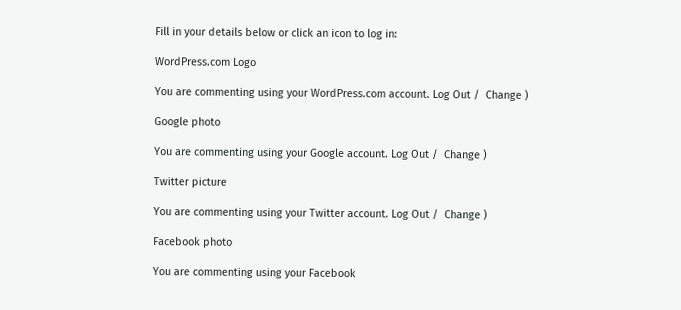Fill in your details below or click an icon to log in:

WordPress.com Logo

You are commenting using your WordPress.com account. Log Out /  Change )

Google photo

You are commenting using your Google account. Log Out /  Change )

Twitter picture

You are commenting using your Twitter account. Log Out /  Change )

Facebook photo

You are commenting using your Facebook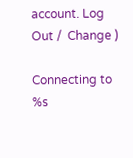account. Log Out /  Change )

Connecting to %s